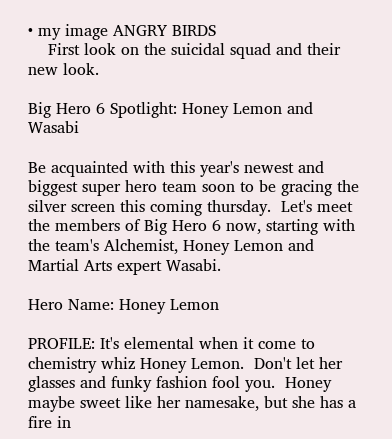• my image ANGRY BIRDS
    First look on the suicidal squad and their new look.

Big Hero 6 Spotlight: Honey Lemon and Wasabi

Be acquainted with this year's newest and biggest super hero team soon to be gracing the silver screen this coming thursday.  Let's meet the members of Big Hero 6 now, starting with the team's Alchemist, Honey Lemon and Martial Arts expert Wasabi.

Hero Name: Honey Lemon

PROFILE: It's elemental when it come to chemistry whiz Honey Lemon.  Don't let her glasses and funky fashion fool you.  Honey maybe sweet like her namesake, but she has a fire in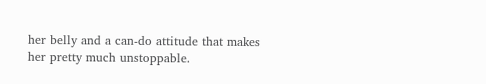her belly and a can-do attitude that makes her pretty much unstoppable.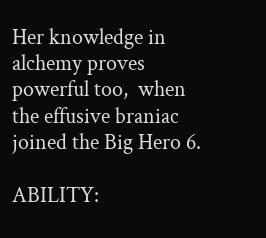Her knowledge in alchemy proves powerful too,  when the effusive braniac joined the Big Hero 6.

ABILITY: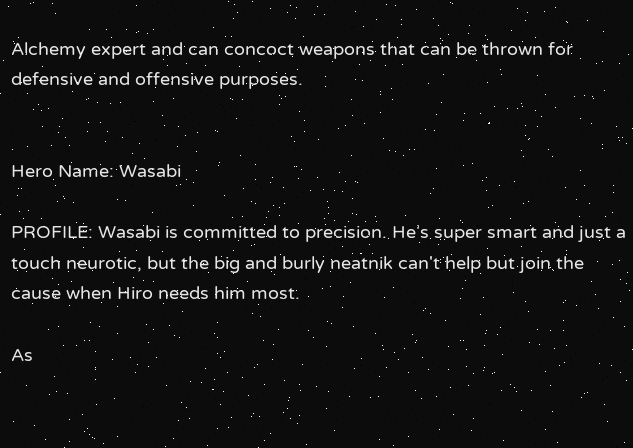Alchemy expert and can concoct weapons that can be thrown for defensive and offensive purposes.


Hero Name: Wasabi

PROFILE: Wasabi is committed to precision. He's super smart and just a touch neurotic, but the big and burly neatnik can't help but join the cause when Hiro needs him most.

As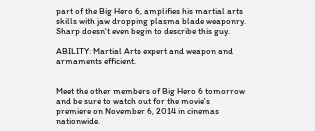part of the Big Hero 6, amplifies his martial arts skills with jaw dropping plasma blade weaponry. Sharp doesn't even begin to describe this guy.

ABILITY: Martial Arts expert and weapon and armaments efficient.


Meet the other members of Big Hero 6 tomorrow and be sure to watch out for the movie's premiere on November 6, 2014 in cinemas nationwide.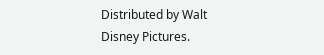Distributed by Walt Disney Pictures.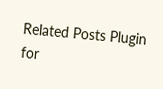Related Posts Plugin for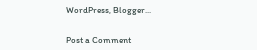WordPress, Blogger...


Post a Comment